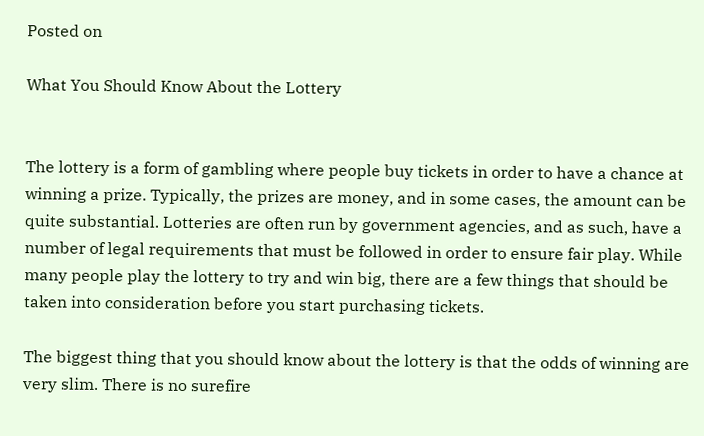Posted on

What You Should Know About the Lottery


The lottery is a form of gambling where people buy tickets in order to have a chance at winning a prize. Typically, the prizes are money, and in some cases, the amount can be quite substantial. Lotteries are often run by government agencies, and as such, have a number of legal requirements that must be followed in order to ensure fair play. While many people play the lottery to try and win big, there are a few things that should be taken into consideration before you start purchasing tickets.

The biggest thing that you should know about the lottery is that the odds of winning are very slim. There is no surefire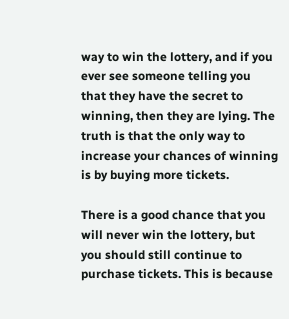way to win the lottery, and if you ever see someone telling you that they have the secret to winning, then they are lying. The truth is that the only way to increase your chances of winning is by buying more tickets.

There is a good chance that you will never win the lottery, but you should still continue to purchase tickets. This is because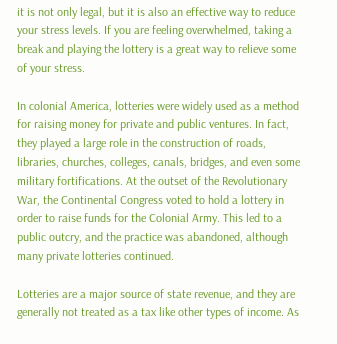it is not only legal, but it is also an effective way to reduce your stress levels. If you are feeling overwhelmed, taking a break and playing the lottery is a great way to relieve some of your stress.

In colonial America, lotteries were widely used as a method for raising money for private and public ventures. In fact, they played a large role in the construction of roads, libraries, churches, colleges, canals, bridges, and even some military fortifications. At the outset of the Revolutionary War, the Continental Congress voted to hold a lottery in order to raise funds for the Colonial Army. This led to a public outcry, and the practice was abandoned, although many private lotteries continued.

Lotteries are a major source of state revenue, and they are generally not treated as a tax like other types of income. As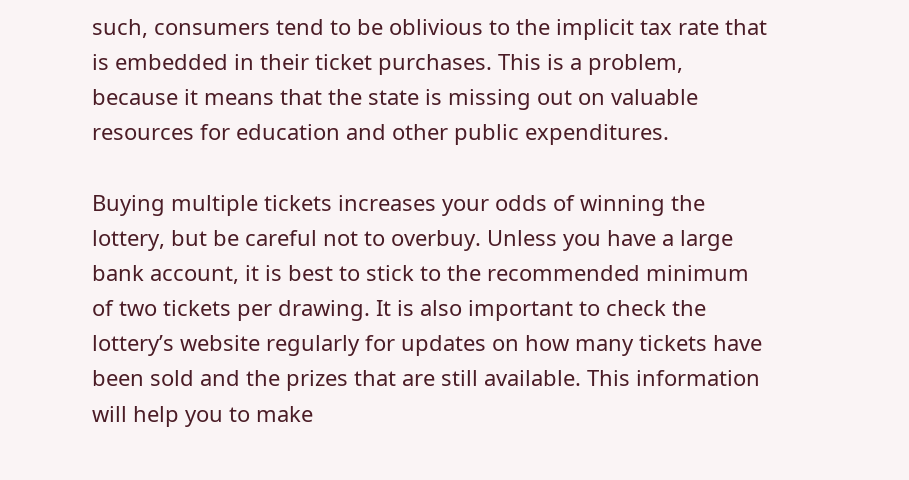such, consumers tend to be oblivious to the implicit tax rate that is embedded in their ticket purchases. This is a problem, because it means that the state is missing out on valuable resources for education and other public expenditures.

Buying multiple tickets increases your odds of winning the lottery, but be careful not to overbuy. Unless you have a large bank account, it is best to stick to the recommended minimum of two tickets per drawing. It is also important to check the lottery’s website regularly for updates on how many tickets have been sold and the prizes that are still available. This information will help you to make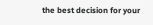the best decision for your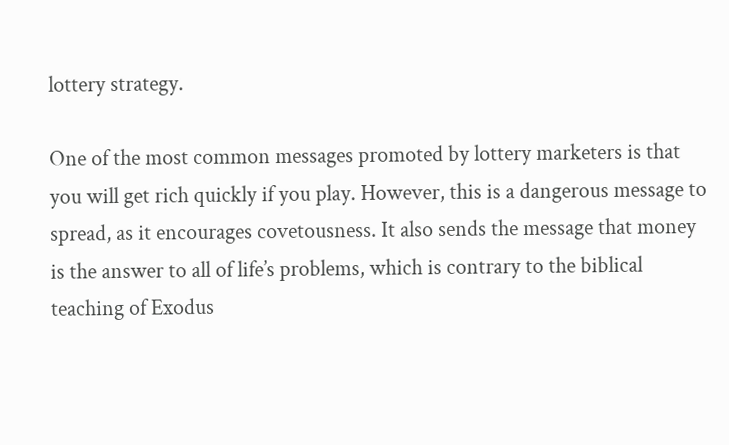lottery strategy.

One of the most common messages promoted by lottery marketers is that you will get rich quickly if you play. However, this is a dangerous message to spread, as it encourages covetousness. It also sends the message that money is the answer to all of life’s problems, which is contrary to the biblical teaching of Exodus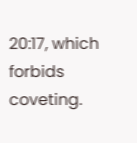20:17, which forbids coveting.